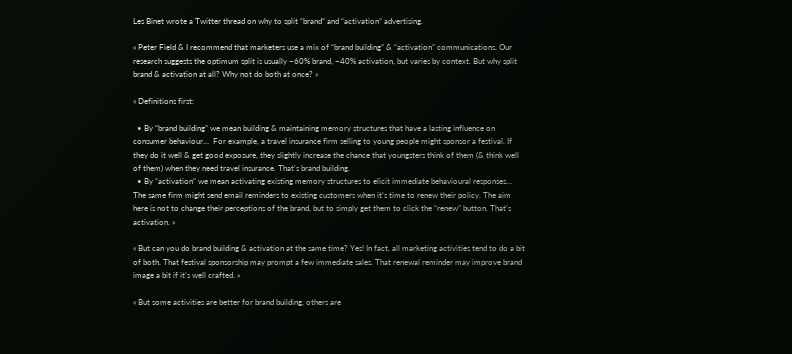Les Binet wrote a Twitter thread on why to split “brand” and “activation” advertising.

« Peter Field & I recommend that marketers use a mix of “brand building” & “activation” communications. Our research suggests the optimum split is usually ~60% brand, ~40% activation, but varies by context. But why split brand & activation at all? Why not do both at once? »

« Definitions first:

  • By “brand building” we mean building & maintaining memory structures that have a lasting influence on consumer behaviour…  For example, a travel insurance firm selling to young people might sponsor a festival. If they do it well & get good exposure, they slightly increase the chance that youngsters think of them (& think well of them) when they need travel insurance. That’s brand building.
  • By “activation” we mean activating existing memory structures to elicit immediate behavioural responses…  The same firm might send email reminders to existing customers when it’s time to renew their policy. The aim here is not to change their perceptions of the brand, but to simply get them to click the “renew” button. That’s activation. »

« But can you do brand building & activation at the same time? Yes! In fact, all marketing activities tend to do a bit of both. That festival sponsorship may prompt a few immediate sales. That renewal reminder may improve brand image a bit if it’s well crafted. »

« But some activities are better for brand building, others are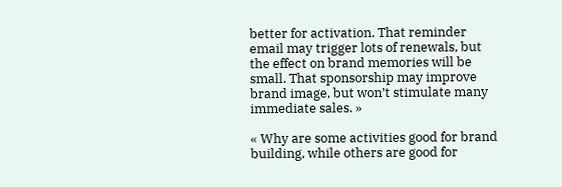better for activation. That reminder email may trigger lots of renewals, but the effect on brand memories will be small. That sponsorship may improve brand image, but won’t stimulate many immediate sales. »

« Why are some activities good for brand building, while others are good for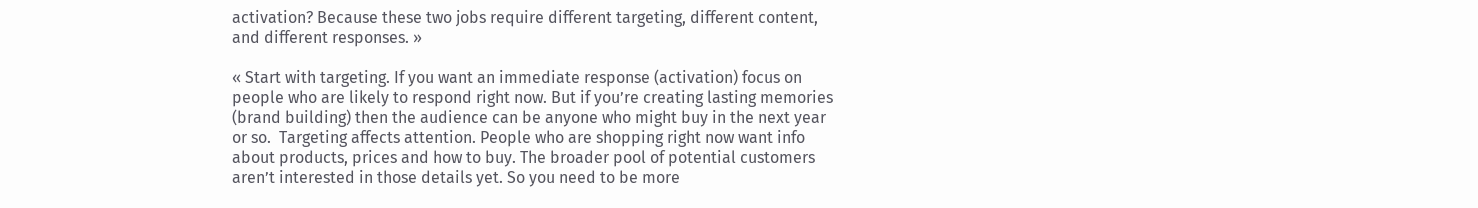activation? Because these two jobs require different targeting, different content, and different responses. »

« Start with targeting. If you want an immediate response (activation) focus on people who are likely to respond right now. But if you’re creating lasting memories (brand building) then the audience can be anyone who might buy in the next year or so.  Targeting affects attention. People who are shopping right now want info about products, prices and how to buy. The broader pool of potential customers aren’t interested in those details yet. So you need to be more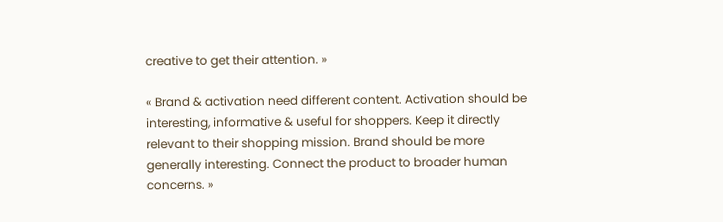creative to get their attention. »

« Brand & activation need different content. Activation should be interesting, informative & useful for shoppers. Keep it directly relevant to their shopping mission. Brand should be more generally interesting. Connect the product to broader human concerns. »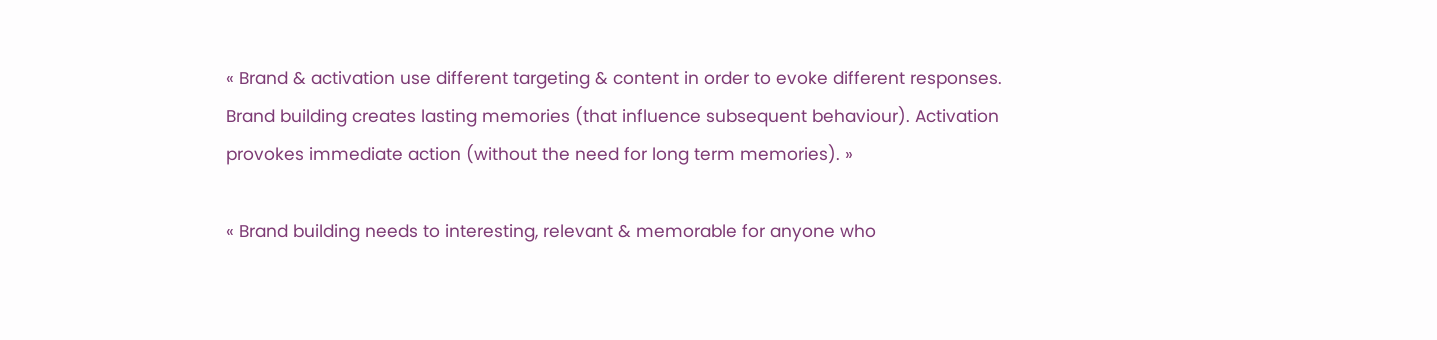« Brand & activation use different targeting & content in order to evoke different responses. Brand building creates lasting memories (that influence subsequent behaviour). Activation provokes immediate action (without the need for long term memories). »

« Brand building needs to interesting, relevant & memorable for anyone who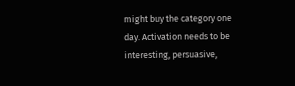might buy the category one day. Activation needs to be interesting, persuasive,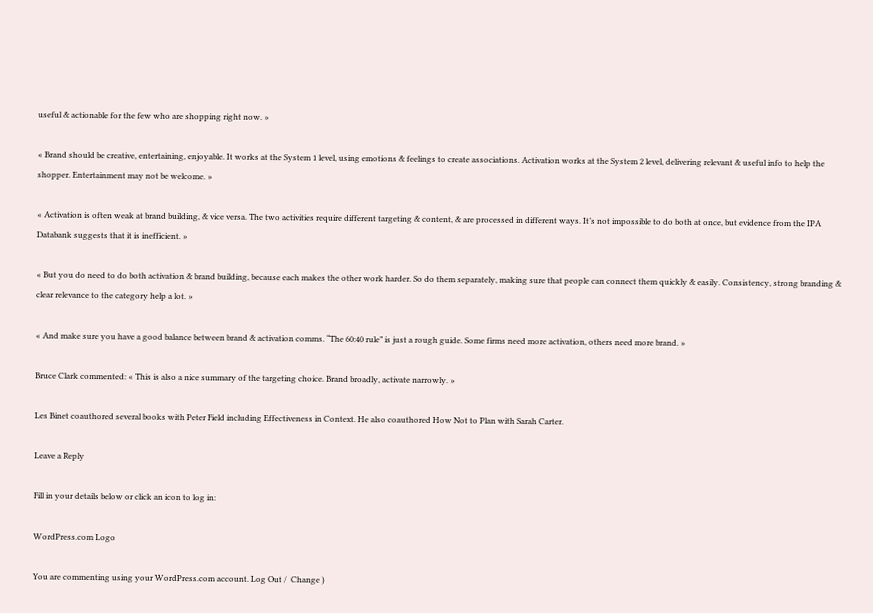useful & actionable for the few who are shopping right now. »

« Brand should be creative, entertaining, enjoyable. It works at the System 1 level, using emotions & feelings to create associations. Activation works at the System 2 level, delivering relevant & useful info to help the shopper. Entertainment may not be welcome. »

« Activation is often weak at brand building, & vice versa. The two activities require different targeting & content, & are processed in different ways. It’s not impossible to do both at once, but evidence from the IPA Databank suggests that it is inefficient. »

« But you do need to do both activation & brand building, because each makes the other work harder. So do them separately, making sure that people can connect them quickly & easily. Consistency, strong branding & clear relevance to the category help a lot. »

« And make sure you have a good balance between brand & activation comms. “The 60:40 rule” is just a rough guide. Some firms need more activation, others need more brand. »

Bruce Clark commented: « This is also a nice summary of the targeting choice. Brand broadly, activate narrowly. »

Les Binet coauthored several books with Peter Field including Effectiveness in Context. He also coauthored How Not to Plan with Sarah Carter.

Leave a Reply

Fill in your details below or click an icon to log in:

WordPress.com Logo

You are commenting using your WordPress.com account. Log Out /  Change )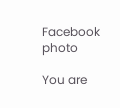Facebook photo

You are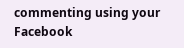commenting using your Facebook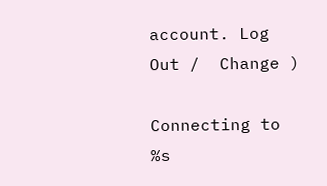account. Log Out /  Change )

Connecting to %s